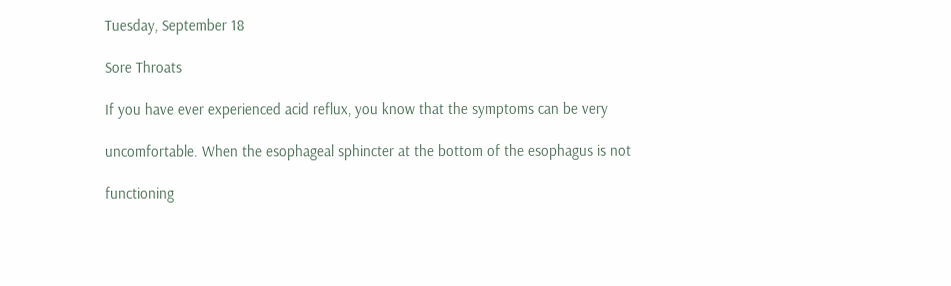Tuesday, September 18

Sore Throats

If you have ever experienced acid reflux, you know that the symptoms can be very

uncomfortable. When the esophageal sphincter at the bottom of the esophagus is not

functioning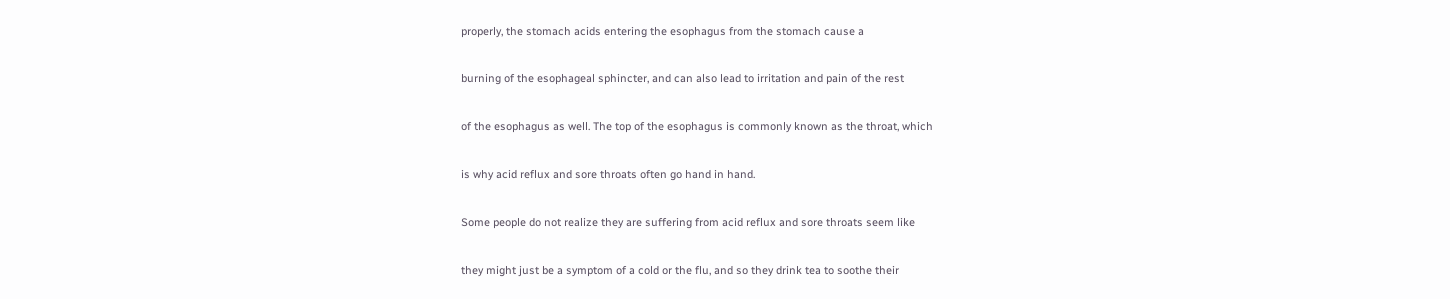properly, the stomach acids entering the esophagus from the stomach cause a

burning of the esophageal sphincter, and can also lead to irritation and pain of the rest

of the esophagus as well. The top of the esophagus is commonly known as the throat, which

is why acid reflux and sore throats often go hand in hand.

Some people do not realize they are suffering from acid reflux and sore throats seem like

they might just be a symptom of a cold or the flu, and so they drink tea to soothe their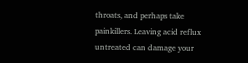throats, and perhaps take painkillers. Leaving acid reflux untreated can damage your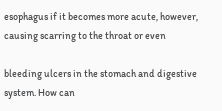esophagus if it becomes more acute, however, causing scarring to the throat or even

bleeding ulcers in the stomach and digestive system. How can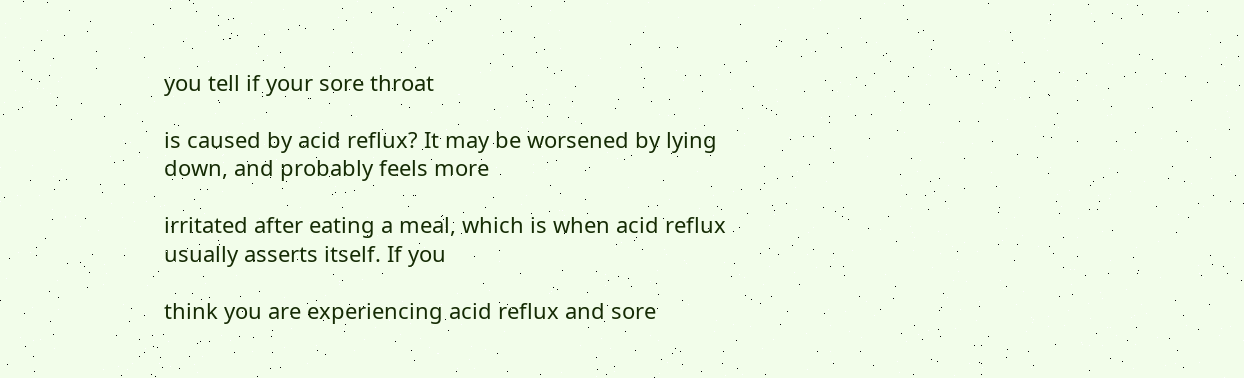you tell if your sore throat

is caused by acid reflux? It may be worsened by lying down, and probably feels more

irritated after eating a meal, which is when acid reflux usually asserts itself. If you

think you are experiencing acid reflux and sore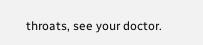throats, see your doctor.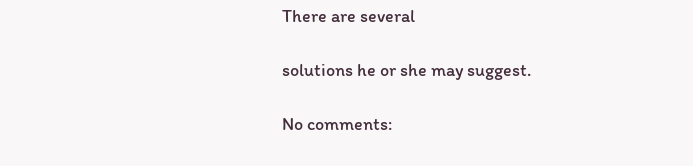There are several

solutions he or she may suggest.

No comments: